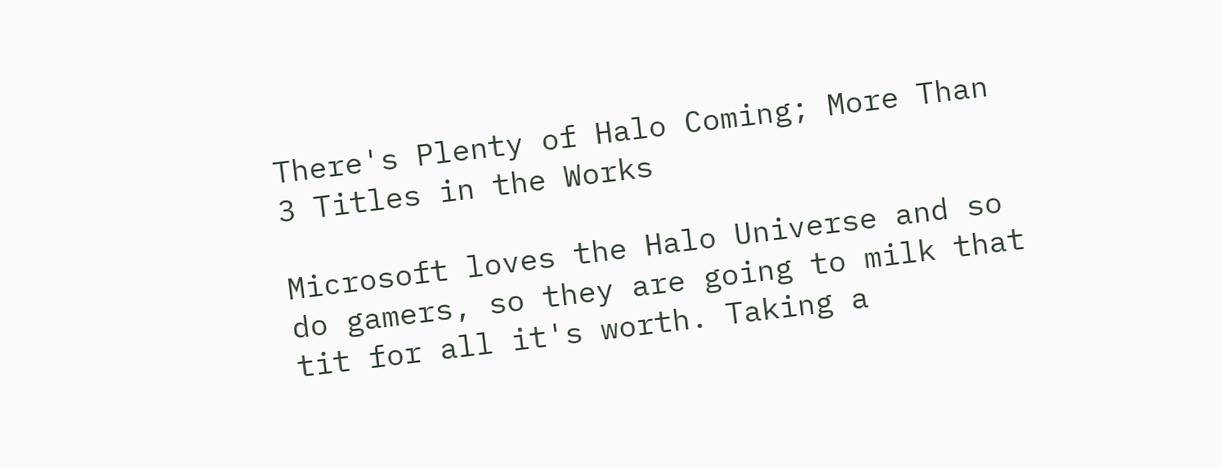There's Plenty of Halo Coming; More Than 3 Titles in the Works

Microsoft loves the Halo Universe and so do gamers, so they are going to milk that tit for all it's worth. Taking a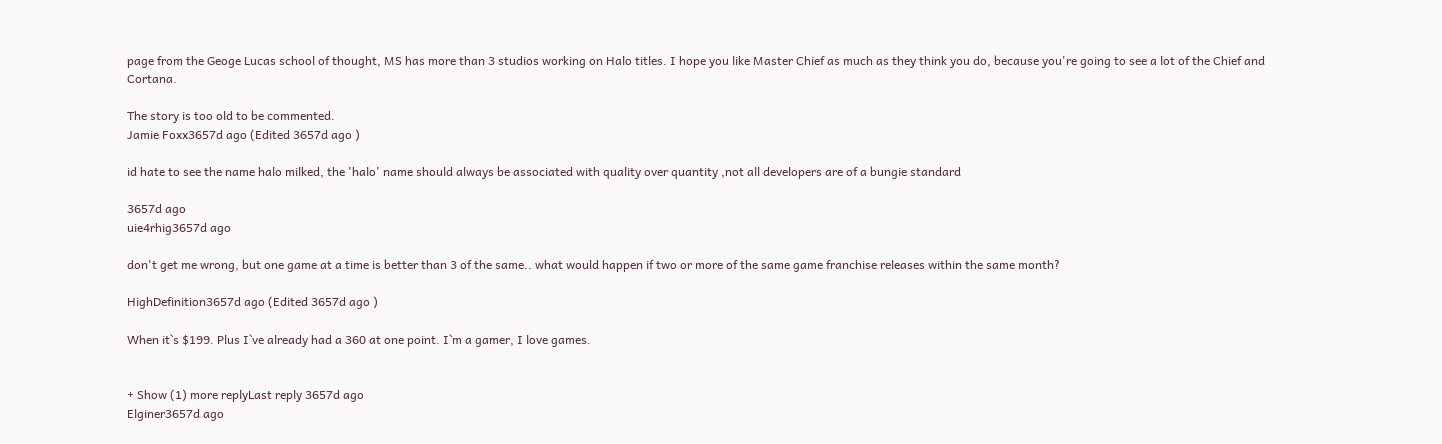page from the Geoge Lucas school of thought, MS has more than 3 studios working on Halo titles. I hope you like Master Chief as much as they think you do, because you're going to see a lot of the Chief and Cortana.

The story is too old to be commented.
Jamie Foxx3657d ago (Edited 3657d ago )

id hate to see the name halo milked, the 'halo' name should always be associated with quality over quantity ,not all developers are of a bungie standard

3657d ago
uie4rhig3657d ago

don't get me wrong, but one game at a time is better than 3 of the same.. what would happen if two or more of the same game franchise releases within the same month?

HighDefinition3657d ago (Edited 3657d ago )

When it`s $199. Plus I`ve already had a 360 at one point. I`m a gamer, I love games.


+ Show (1) more replyLast reply 3657d ago
Elginer3657d ago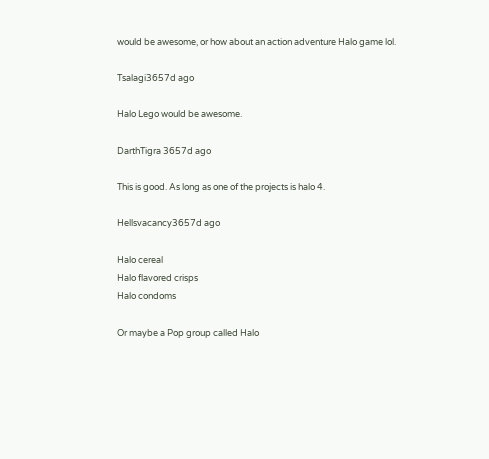would be awesome, or how about an action adventure Halo game lol.

Tsalagi3657d ago

Halo Lego would be awesome.

DarthTigra 3657d ago

This is good. As long as one of the projects is halo 4.

Hellsvacancy3657d ago

Halo cereal
Halo flavored crisps
Halo condoms

Or maybe a Pop group called Halo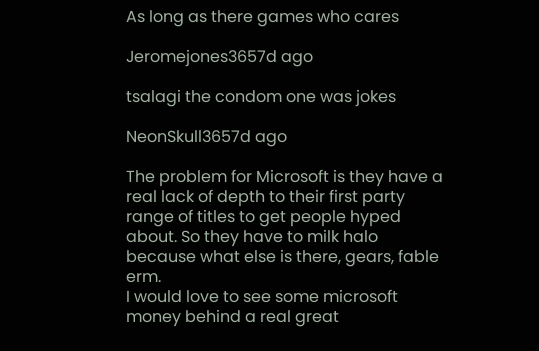As long as there games who cares

Jeromejones3657d ago

tsalagi the condom one was jokes

NeonSkull3657d ago

The problem for Microsoft is they have a real lack of depth to their first party range of titles to get people hyped about. So they have to milk halo because what else is there, gears, fable erm.
I would love to see some microsoft money behind a real great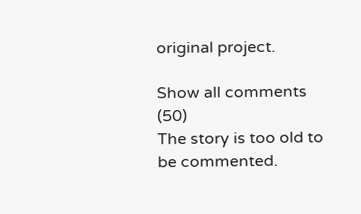original project.

Show all comments (50)
The story is too old to be commented.